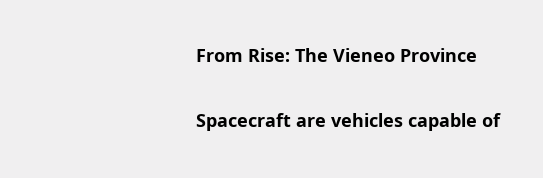From Rise: The Vieneo Province

Spacecraft are vehicles capable of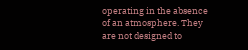operating in the absence of an atmosphere. They are not designed to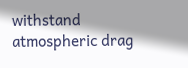withstand atmospheric drag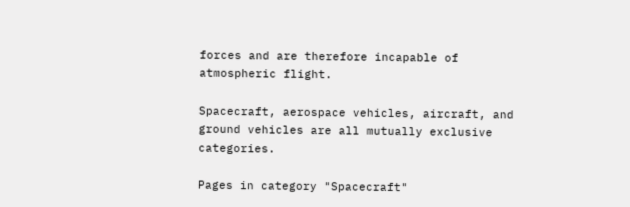forces and are therefore incapable of atmospheric flight.

Spacecraft, aerospace vehicles, aircraft, and ground vehicles are all mutually exclusive categories.

Pages in category "Spacecraft"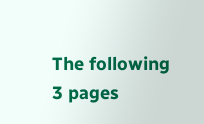The following 3 pages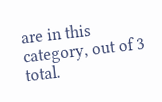are in this category, out of 3 total.